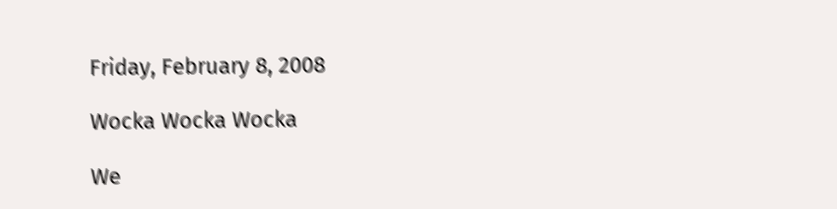Friday, February 8, 2008

Wocka Wocka Wocka

We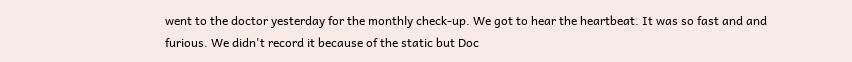went to the doctor yesterday for the monthly check-up. We got to hear the heartbeat. It was so fast and and furious. We didn't record it because of the static but Doc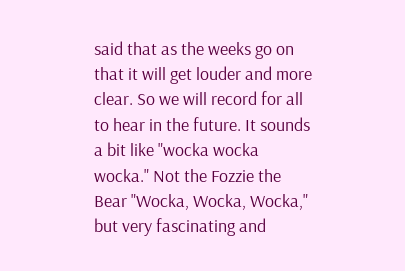said that as the weeks go on that it will get louder and more clear. So we will record for all to hear in the future. It sounds a bit like "wocka wocka wocka." Not the Fozzie the Bear "Wocka, Wocka, Wocka," but very fascinating and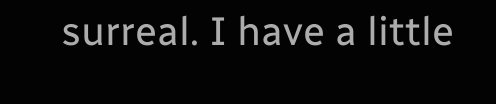surreal. I have a little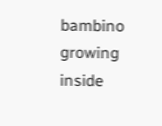bambino growing inside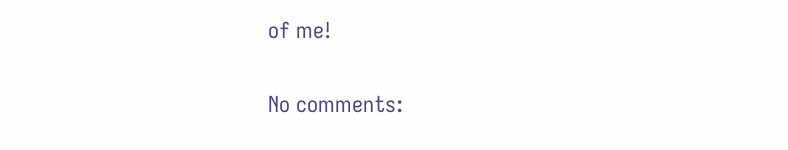of me!

No comments: